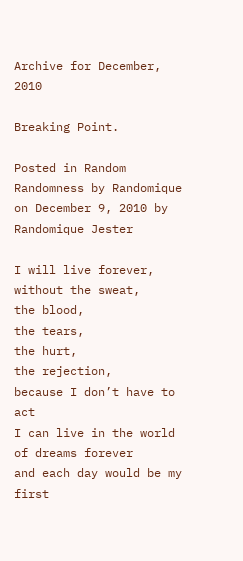Archive for December, 2010

Breaking Point.

Posted in Random Randomness by Randomique on December 9, 2010 by Randomique Jester

I will live forever,
without the sweat,
the blood,
the tears,
the hurt,
the rejection,
because I don’t have to act
I can live in the world of dreams forever
and each day would be my first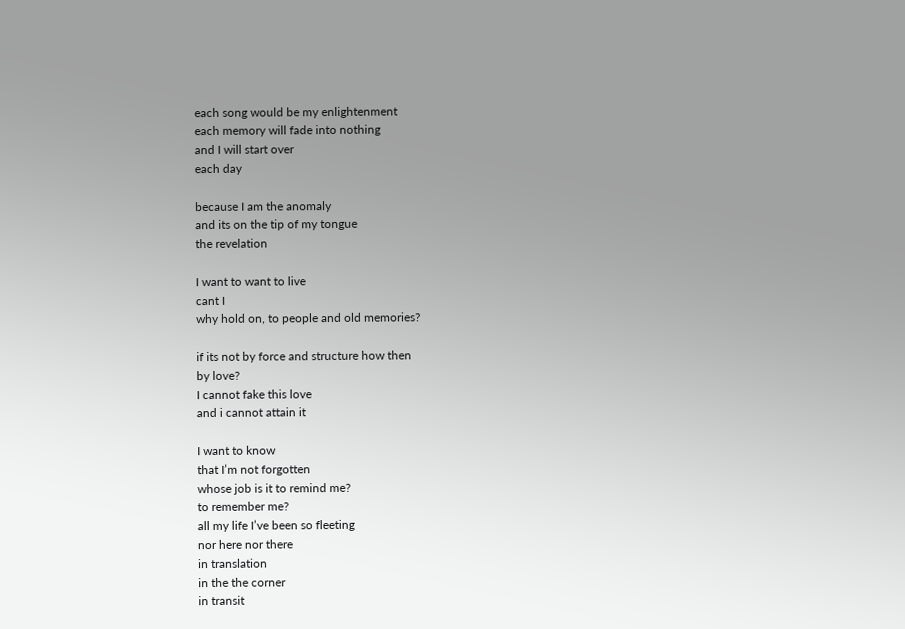each song would be my enlightenment
each memory will fade into nothing
and I will start over
each day

because I am the anomaly
and its on the tip of my tongue
the revelation

I want to want to live
cant I
why hold on, to people and old memories?

if its not by force and structure how then
by love?
I cannot fake this love
and i cannot attain it

I want to know
that I’m not forgotten
whose job is it to remind me?
to remember me?
all my life I’ve been so fleeting
nor here nor there
in translation
in the the corner
in transit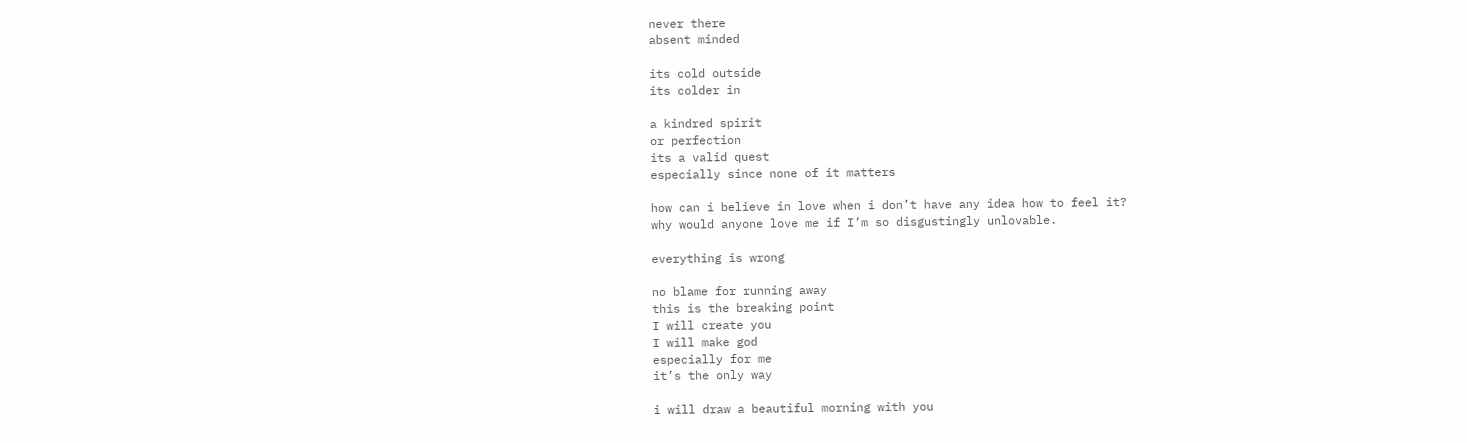never there
absent minded

its cold outside
its colder in

a kindred spirit
or perfection
its a valid quest
especially since none of it matters

how can i believe in love when i don’t have any idea how to feel it?
why would anyone love me if I’m so disgustingly unlovable.

everything is wrong

no blame for running away
this is the breaking point
I will create you
I will make god
especially for me
it’s the only way

i will draw a beautiful morning with you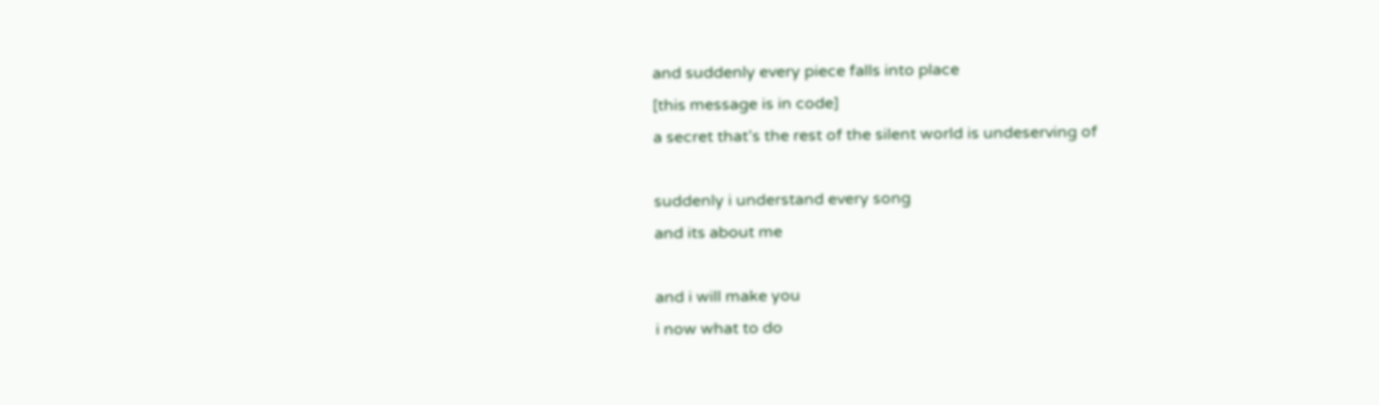and suddenly every piece falls into place
[this message is in code]
a secret that’s the rest of the silent world is undeserving of

suddenly i understand every song
and its about me

and i will make you
i now what to do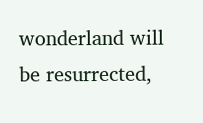wonderland will be resurrected,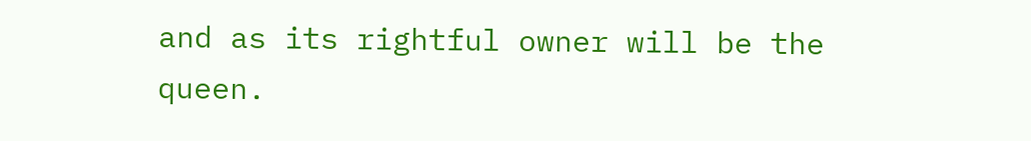and as its rightful owner will be the queen.